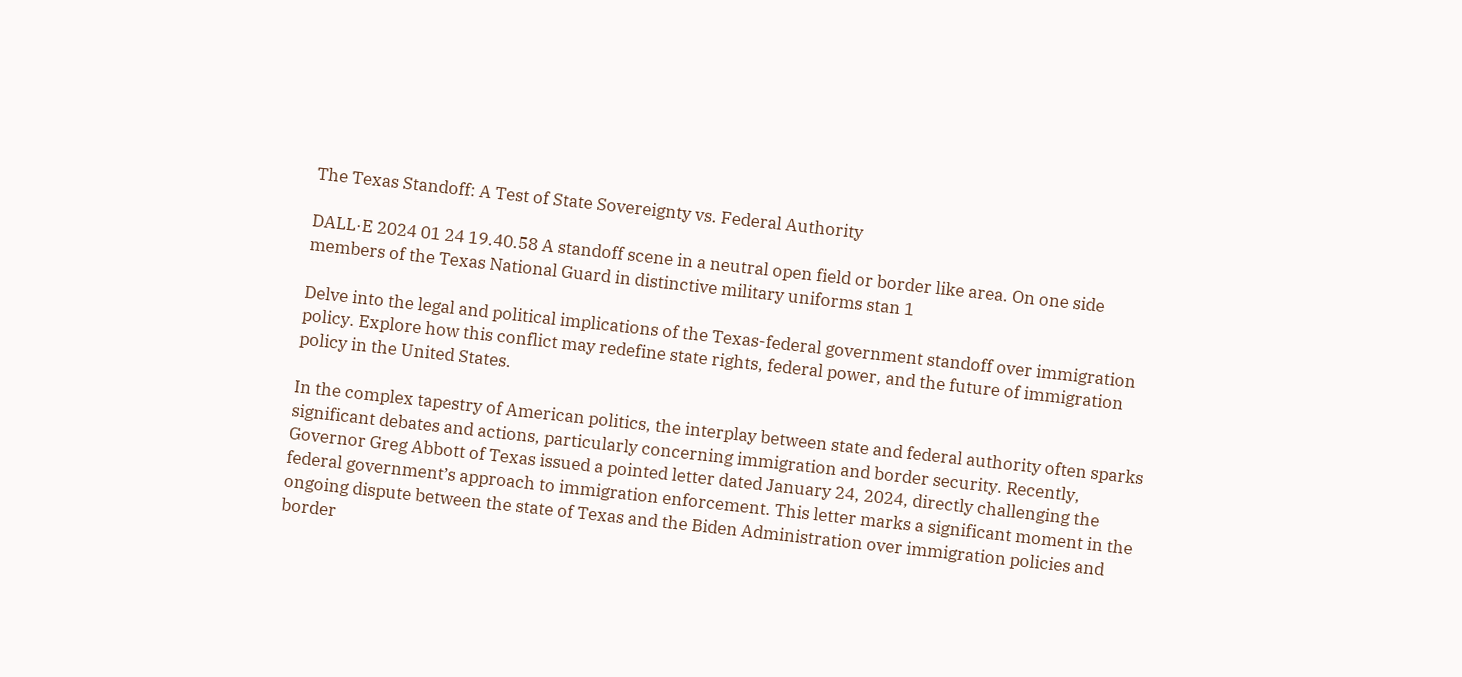The Texas Standoff: A Test of State Sovereignty vs. Federal Authority

DALL·E 2024 01 24 19.40.58 A standoff scene in a neutral open field or border like area. On one side members of the Texas National Guard in distinctive military uniforms stan 1

Delve into the legal and political implications of the Texas-federal government standoff over immigration policy. Explore how this conflict may redefine state rights, federal power, and the future of immigration policy in the United States.

In the complex tapestry of American politics, the interplay between state and federal authority often sparks significant debates and actions, particularly concerning immigration and border security. Recently, Governor Greg Abbott of Texas issued a pointed letter dated January 24, 2024, directly challenging the federal government’s approach to immigration enforcement. This letter marks a significant moment in the ongoing dispute between the state of Texas and the Biden Administration over immigration policies and border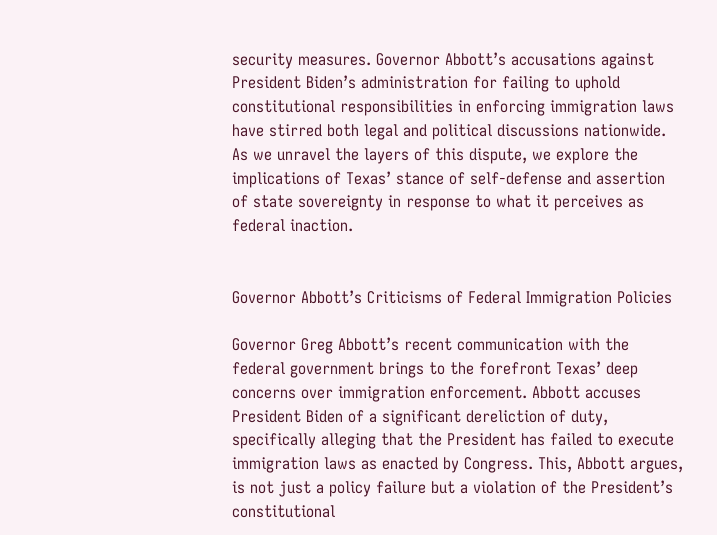security measures. Governor Abbott’s accusations against President Biden’s administration for failing to uphold constitutional responsibilities in enforcing immigration laws have stirred both legal and political discussions nationwide. As we unravel the layers of this dispute, we explore the implications of Texas’ stance of self-defense and assertion of state sovereignty in response to what it perceives as federal inaction.


Governor Abbott’s Criticisms of Federal Immigration Policies

Governor Greg Abbott’s recent communication with the federal government brings to the forefront Texas’ deep concerns over immigration enforcement. Abbott accuses President Biden of a significant dereliction of duty, specifically alleging that the President has failed to execute immigration laws as enacted by Congress. This, Abbott argues, is not just a policy failure but a violation of the President’s constitutional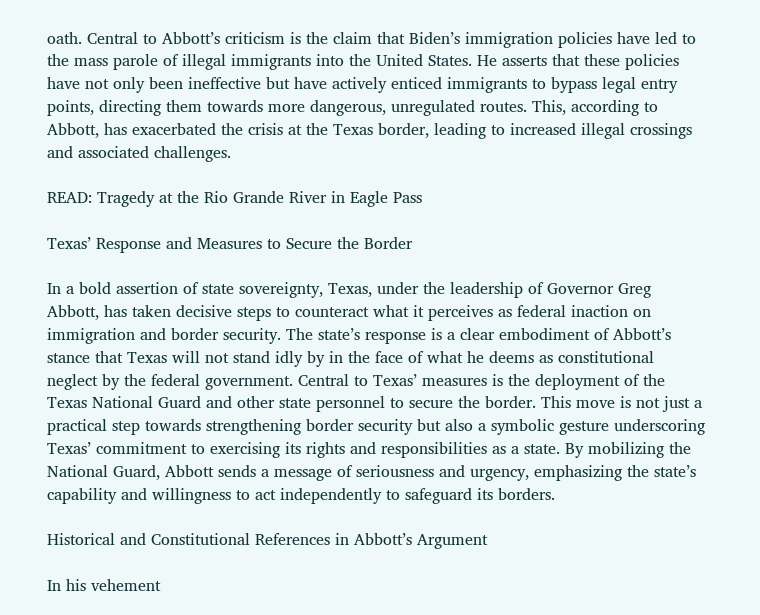oath. Central to Abbott’s criticism is the claim that Biden’s immigration policies have led to the mass parole of illegal immigrants into the United States. He asserts that these policies have not only been ineffective but have actively enticed immigrants to bypass legal entry points, directing them towards more dangerous, unregulated routes. This, according to Abbott, has exacerbated the crisis at the Texas border, leading to increased illegal crossings and associated challenges.

READ: Tragedy at the Rio Grande River in Eagle Pass

Texas’ Response and Measures to Secure the Border

In a bold assertion of state sovereignty, Texas, under the leadership of Governor Greg Abbott, has taken decisive steps to counteract what it perceives as federal inaction on immigration and border security. The state’s response is a clear embodiment of Abbott’s stance that Texas will not stand idly by in the face of what he deems as constitutional neglect by the federal government. Central to Texas’ measures is the deployment of the Texas National Guard and other state personnel to secure the border. This move is not just a practical step towards strengthening border security but also a symbolic gesture underscoring Texas’ commitment to exercising its rights and responsibilities as a state. By mobilizing the National Guard, Abbott sends a message of seriousness and urgency, emphasizing the state’s capability and willingness to act independently to safeguard its borders.

Historical and Constitutional References in Abbott’s Argument

In his vehement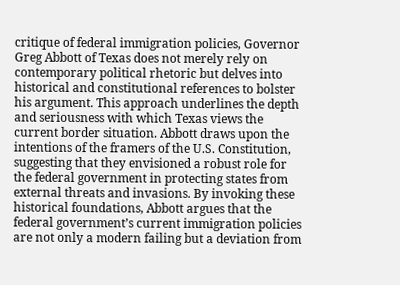critique of federal immigration policies, Governor Greg Abbott of Texas does not merely rely on contemporary political rhetoric but delves into historical and constitutional references to bolster his argument. This approach underlines the depth and seriousness with which Texas views the current border situation. Abbott draws upon the intentions of the framers of the U.S. Constitution, suggesting that they envisioned a robust role for the federal government in protecting states from external threats and invasions. By invoking these historical foundations, Abbott argues that the federal government’s current immigration policies are not only a modern failing but a deviation from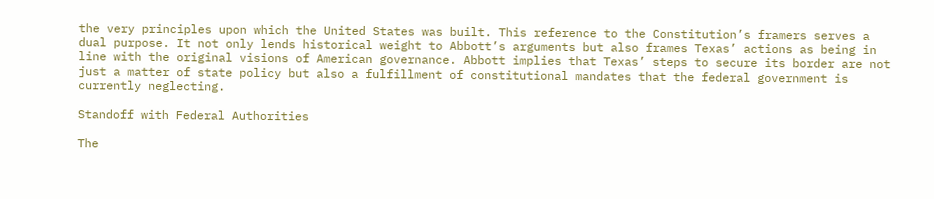the very principles upon which the United States was built. This reference to the Constitution’s framers serves a dual purpose. It not only lends historical weight to Abbott’s arguments but also frames Texas’ actions as being in line with the original visions of American governance. Abbott implies that Texas’ steps to secure its border are not just a matter of state policy but also a fulfillment of constitutional mandates that the federal government is currently neglecting.

Standoff with Federal Authorities

The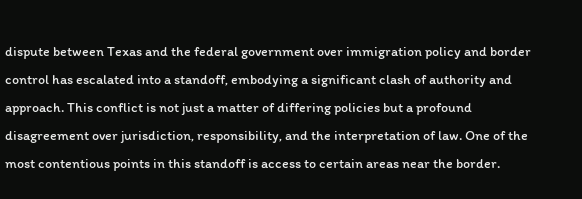dispute between Texas and the federal government over immigration policy and border control has escalated into a standoff, embodying a significant clash of authority and approach. This conflict is not just a matter of differing policies but a profound disagreement over jurisdiction, responsibility, and the interpretation of law. One of the most contentious points in this standoff is access to certain areas near the border.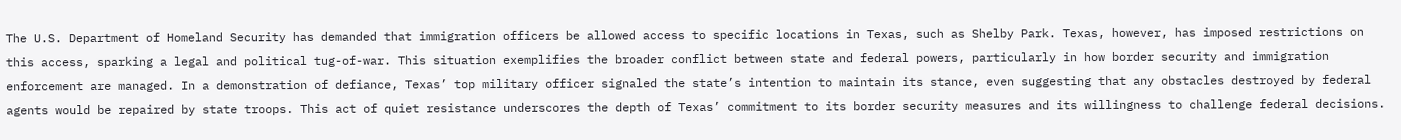The U.S. Department of Homeland Security has demanded that immigration officers be allowed access to specific locations in Texas, such as Shelby Park. Texas, however, has imposed restrictions on this access, sparking a legal and political tug-of-war. This situation exemplifies the broader conflict between state and federal powers, particularly in how border security and immigration enforcement are managed. In a demonstration of defiance, Texas’ top military officer signaled the state’s intention to maintain its stance, even suggesting that any obstacles destroyed by federal agents would be repaired by state troops. This act of quiet resistance underscores the depth of Texas’ commitment to its border security measures and its willingness to challenge federal decisions.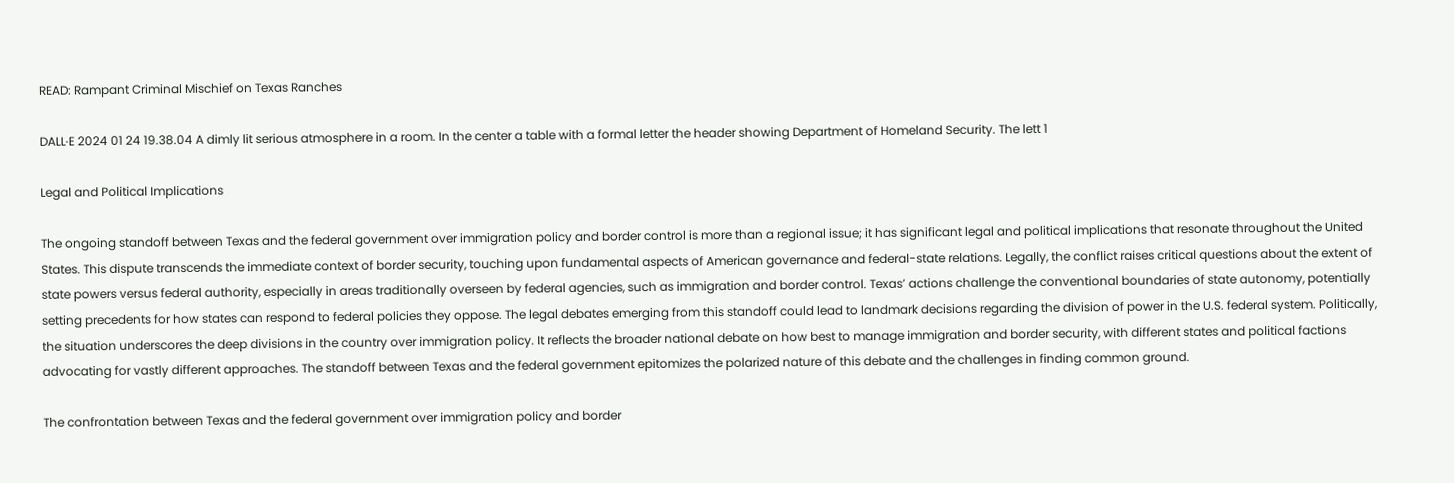READ: Rampant Criminal Mischief on Texas Ranches

DALL·E 2024 01 24 19.38.04 A dimly lit serious atmosphere in a room. In the center a table with a formal letter the header showing Department of Homeland Security. The lett 1

Legal and Political Implications

The ongoing standoff between Texas and the federal government over immigration policy and border control is more than a regional issue; it has significant legal and political implications that resonate throughout the United States. This dispute transcends the immediate context of border security, touching upon fundamental aspects of American governance and federal-state relations. Legally, the conflict raises critical questions about the extent of state powers versus federal authority, especially in areas traditionally overseen by federal agencies, such as immigration and border control. Texas’ actions challenge the conventional boundaries of state autonomy, potentially setting precedents for how states can respond to federal policies they oppose. The legal debates emerging from this standoff could lead to landmark decisions regarding the division of power in the U.S. federal system. Politically, the situation underscores the deep divisions in the country over immigration policy. It reflects the broader national debate on how best to manage immigration and border security, with different states and political factions advocating for vastly different approaches. The standoff between Texas and the federal government epitomizes the polarized nature of this debate and the challenges in finding common ground.

The confrontation between Texas and the federal government over immigration policy and border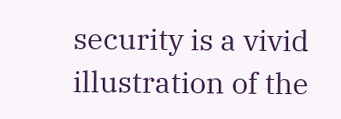security is a vivid illustration of the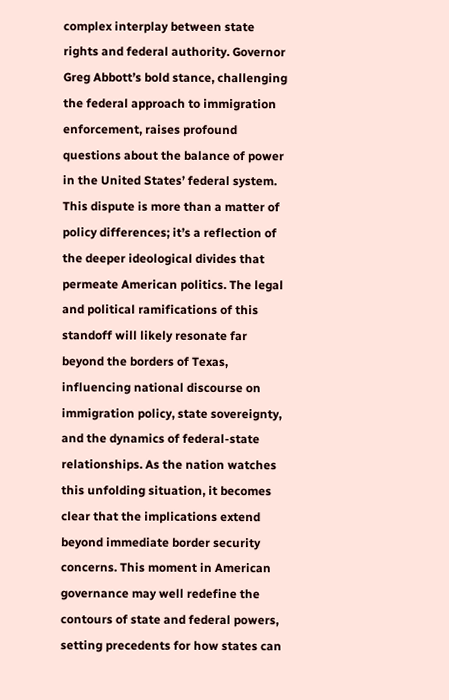complex interplay between state rights and federal authority. Governor Greg Abbott’s bold stance, challenging the federal approach to immigration enforcement, raises profound questions about the balance of power in the United States’ federal system. This dispute is more than a matter of policy differences; it’s a reflection of the deeper ideological divides that permeate American politics. The legal and political ramifications of this standoff will likely resonate far beyond the borders of Texas, influencing national discourse on immigration policy, state sovereignty, and the dynamics of federal-state relationships. As the nation watches this unfolding situation, it becomes clear that the implications extend beyond immediate border security concerns. This moment in American governance may well redefine the contours of state and federal powers, setting precedents for how states can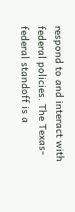respond to and interact with federal policies. The Texas-federal standoff is a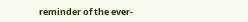reminder of the ever-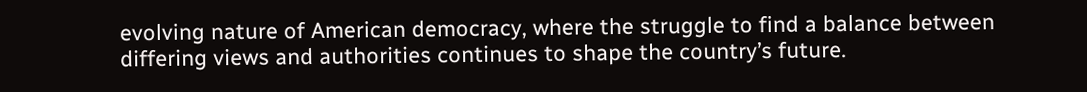evolving nature of American democracy, where the struggle to find a balance between differing views and authorities continues to shape the country’s future.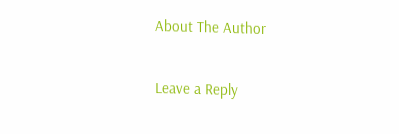About The Author

Leave a Reply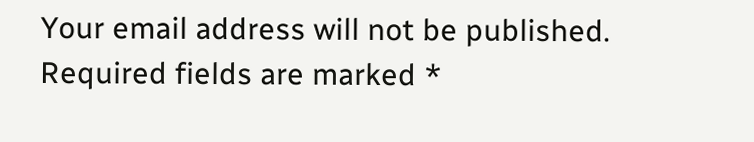Your email address will not be published. Required fields are marked *